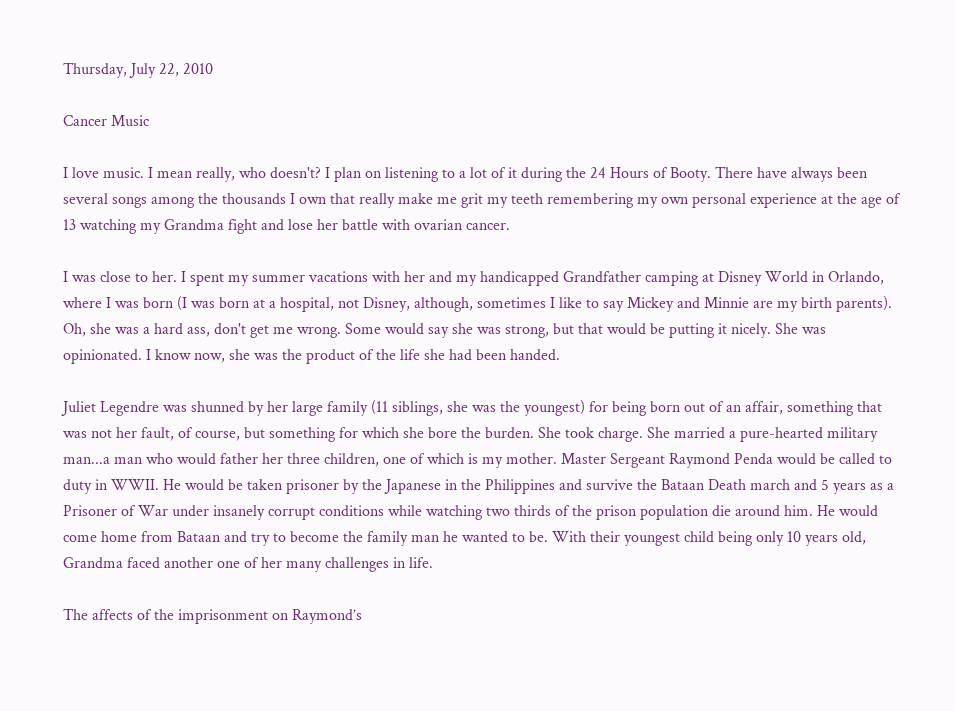Thursday, July 22, 2010

Cancer Music

I love music. I mean really, who doesn't? I plan on listening to a lot of it during the 24 Hours of Booty. There have always been several songs among the thousands I own that really make me grit my teeth remembering my own personal experience at the age of 13 watching my Grandma fight and lose her battle with ovarian cancer.

I was close to her. I spent my summer vacations with her and my handicapped Grandfather camping at Disney World in Orlando, where I was born (I was born at a hospital, not Disney, although, sometimes I like to say Mickey and Minnie are my birth parents). Oh, she was a hard ass, don't get me wrong. Some would say she was strong, but that would be putting it nicely. She was opinionated. I know now, she was the product of the life she had been handed.

Juliet Legendre was shunned by her large family (11 siblings, she was the youngest) for being born out of an affair, something that was not her fault, of course, but something for which she bore the burden. She took charge. She married a pure-hearted military man...a man who would father her three children, one of which is my mother. Master Sergeant Raymond Penda would be called to duty in WWII. He would be taken prisoner by the Japanese in the Philippines and survive the Bataan Death march and 5 years as a Prisoner of War under insanely corrupt conditions while watching two thirds of the prison population die around him. He would come home from Bataan and try to become the family man he wanted to be. With their youngest child being only 10 years old, Grandma faced another one of her many challenges in life.

The affects of the imprisonment on Raymond’s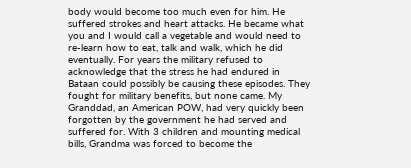body would become too much even for him. He suffered strokes and heart attacks. He became what you and I would call a vegetable and would need to re-learn how to eat, talk and walk, which he did eventually. For years the military refused to acknowledge that the stress he had endured in Bataan could possibly be causing these episodes. They fought for military benefits, but none came. My Granddad, an American POW, had very quickly been forgotten by the government he had served and suffered for. With 3 children and mounting medical bills, Grandma was forced to become the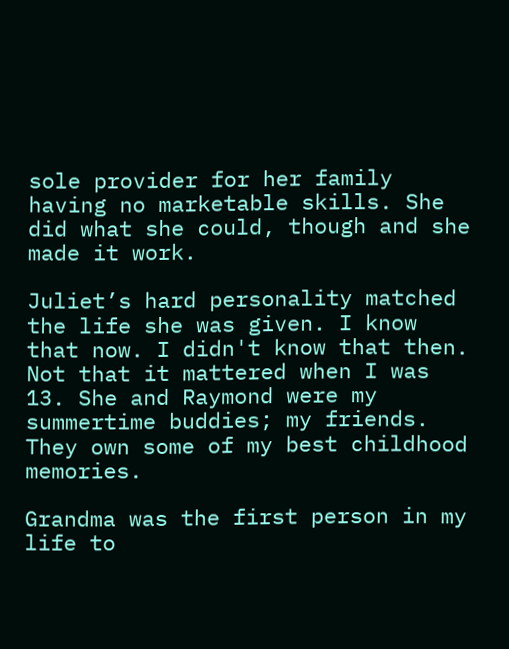sole provider for her family having no marketable skills. She did what she could, though and she made it work.

Juliet’s hard personality matched the life she was given. I know that now. I didn't know that then. Not that it mattered when I was 13. She and Raymond were my summertime buddies; my friends. They own some of my best childhood memories.

Grandma was the first person in my life to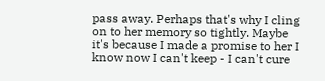pass away. Perhaps that's why I cling on to her memory so tightly. Maybe it's because I made a promise to her I know now I can't keep - I can't cure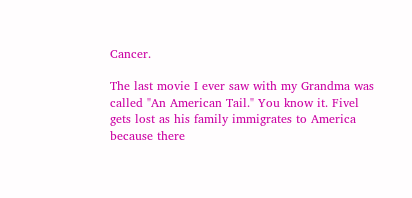Cancer.

The last movie I ever saw with my Grandma was called "An American Tail." You know it. Fivel gets lost as his family immigrates to America because there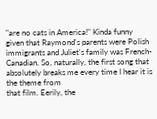"are no cats in America!" Kinda funny given that Raymond's parents were Polish immigrants and Juliet's family was French-Canadian. So, naturally, the first song that absolutely breaks me every time I hear it is the theme from
that film. Eerily, the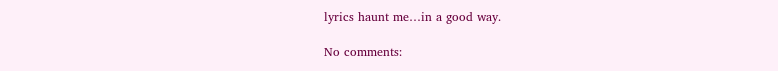lyrics haunt me…in a good way.

No comments: